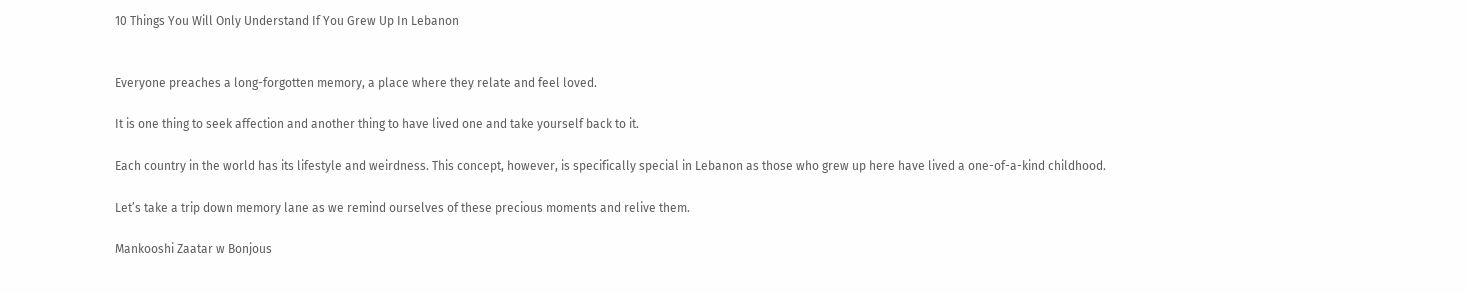10 Things You Will Only Understand If You Grew Up In Lebanon


Everyone preaches a long-forgotten memory, a place where they relate and feel loved.

It is one thing to seek affection and another thing to have lived one and take yourself back to it.

Each country in the world has its lifestyle and weirdness. This concept, however, is specifically special in Lebanon as those who grew up here have lived a one-of-a-kind childhood.

Let’s take a trip down memory lane as we remind ourselves of these precious moments and relive them.

Mankooshi Zaatar w Bonjous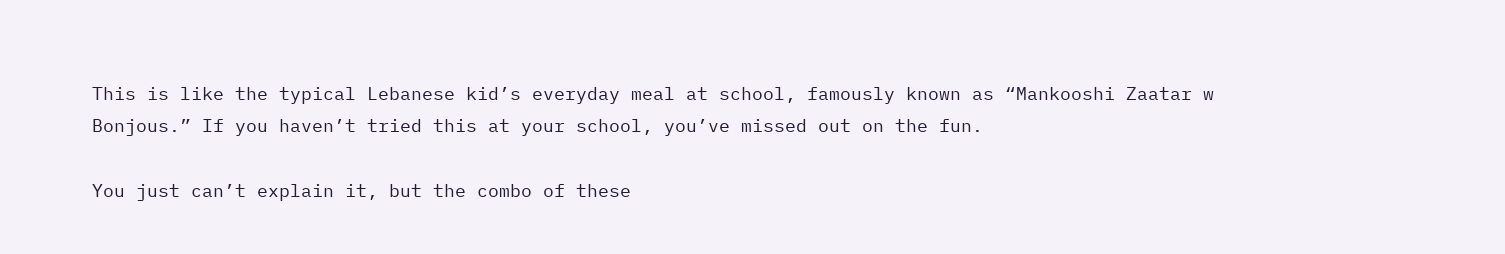This is like the typical Lebanese kid’s everyday meal at school, famously known as “Mankooshi Zaatar w Bonjous.” If you haven’t tried this at your school, you’ve missed out on the fun.

You just can’t explain it, but the combo of these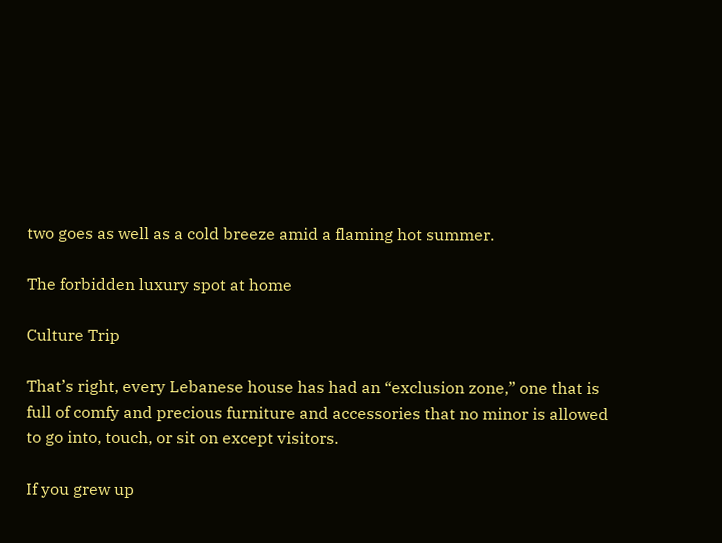two goes as well as a cold breeze amid a flaming hot summer.

The forbidden luxury spot at home

Culture Trip

That’s right, every Lebanese house has had an “exclusion zone,” one that is full of comfy and precious furniture and accessories that no minor is allowed to go into, touch, or sit on except visitors.

If you grew up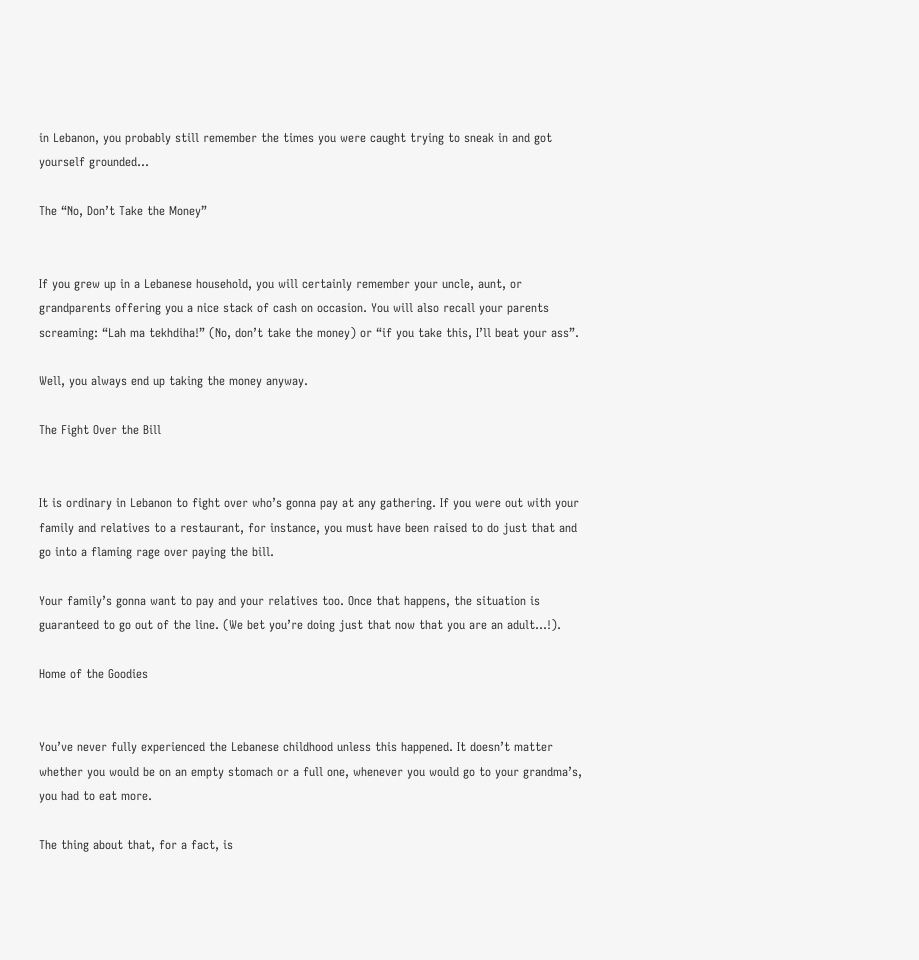in Lebanon, you probably still remember the times you were caught trying to sneak in and got yourself grounded…

The “No, Don’t Take the Money”


If you grew up in a Lebanese household, you will certainly remember your uncle, aunt, or grandparents offering you a nice stack of cash on occasion. You will also recall your parents screaming: “Lah ma tekhdiha!” (No, don’t take the money) or “if you take this, I’ll beat your ass”.

Well, you always end up taking the money anyway.

The Fight Over the Bill


It is ordinary in Lebanon to fight over who’s gonna pay at any gathering. If you were out with your family and relatives to a restaurant, for instance, you must have been raised to do just that and go into a flaming rage over paying the bill.

Your family’s gonna want to pay and your relatives too. Once that happens, the situation is guaranteed to go out of the line. (We bet you’re doing just that now that you are an adult…!).

Home of the Goodies


You’ve never fully experienced the Lebanese childhood unless this happened. It doesn’t matter whether you would be on an empty stomach or a full one, whenever you would go to your grandma’s, you had to eat more.

The thing about that, for a fact, is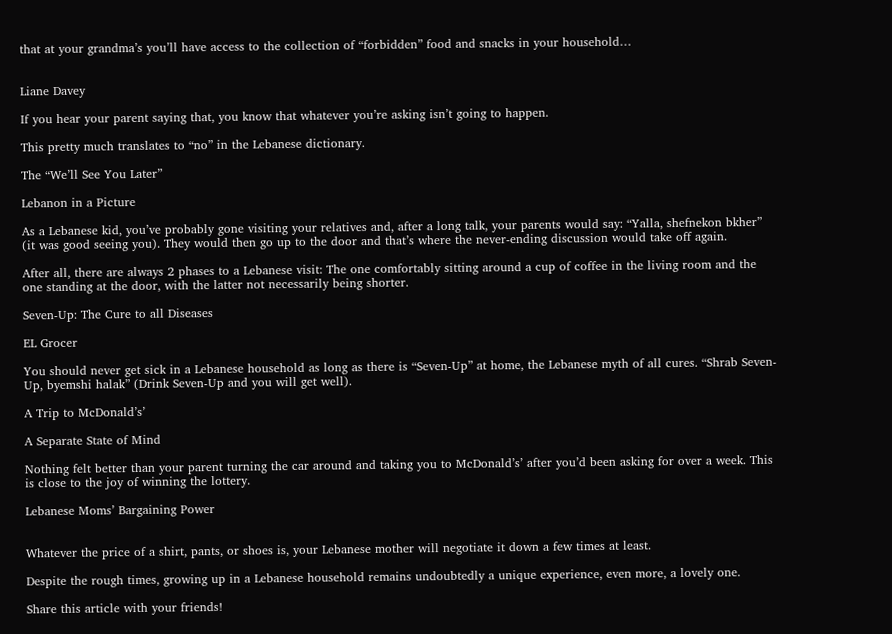that at your grandma’s you’ll have access to the collection of “forbidden” food and snacks in your household…


Liane Davey

If you hear your parent saying that, you know that whatever you’re asking isn’t going to happen.

This pretty much translates to “no” in the Lebanese dictionary.

The “We’ll See You Later”

Lebanon in a Picture

As a Lebanese kid, you’ve probably gone visiting your relatives and, after a long talk, your parents would say: “Yalla, shefnekon bkher” (it was good seeing you). They would then go up to the door and that’s where the never-ending discussion would take off again.

After all, there are always 2 phases to a Lebanese visit: The one comfortably sitting around a cup of coffee in the living room and the one standing at the door, with the latter not necessarily being shorter.

Seven-Up: The Cure to all Diseases

EL Grocer

You should never get sick in a Lebanese household as long as there is “Seven-Up” at home, the Lebanese myth of all cures. “Shrab Seven-Up, byemshi halak” (Drink Seven-Up and you will get well).

A Trip to McDonald’s’

A Separate State of Mind

Nothing felt better than your parent turning the car around and taking you to McDonald’s’ after you’d been asking for over a week. This is close to the joy of winning the lottery.

Lebanese Moms’ Bargaining Power


Whatever the price of a shirt, pants, or shoes is, your Lebanese mother will negotiate it down a few times at least.

Despite the rough times, growing up in a Lebanese household remains undoubtedly a unique experience, even more, a lovely one.

Share this article with your friends!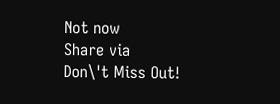Not now
Share via
Don\'t Miss Out!